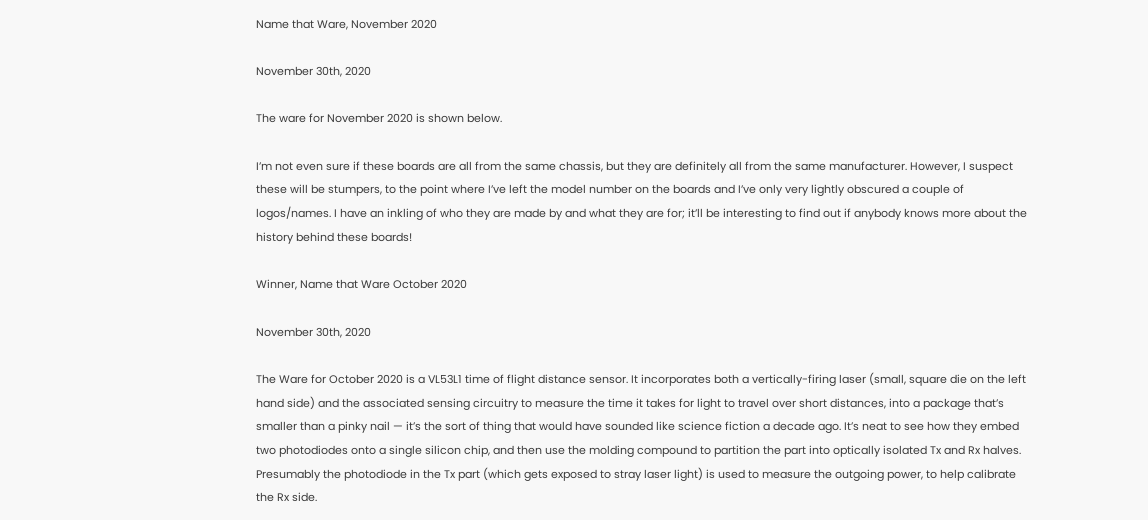Name that Ware, November 2020

November 30th, 2020

The ware for November 2020 is shown below.

I’m not even sure if these boards are all from the same chassis, but they are definitely all from the same manufacturer. However, I suspect these will be stumpers, to the point where I’ve left the model number on the boards and I’ve only very lightly obscured a couple of logos/names. I have an inkling of who they are made by and what they are for; it’ll be interesting to find out if anybody knows more about the history behind these boards!

Winner, Name that Ware October 2020

November 30th, 2020

The Ware for October 2020 is a VL53L1 time of flight distance sensor. It incorporates both a vertically-firing laser (small, square die on the left hand side) and the associated sensing circuitry to measure the time it takes for light to travel over short distances, into a package that’s smaller than a pinky nail — it’s the sort of thing that would have sounded like science fiction a decade ago. It’s neat to see how they embed two photodiodes onto a single silicon chip, and then use the molding compound to partition the part into optically isolated Tx and Rx halves. Presumably the photodiode in the Tx part (which gets exposed to stray laser light) is used to measure the outgoing power, to help calibrate the Rx side.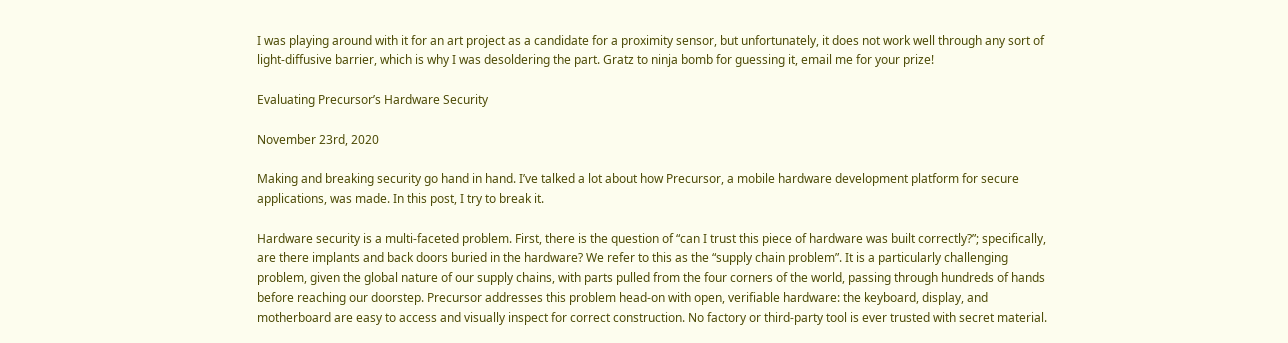I was playing around with it for an art project as a candidate for a proximity sensor, but unfortunately, it does not work well through any sort of light-diffusive barrier, which is why I was desoldering the part. Gratz to ninja bomb for guessing it, email me for your prize!

Evaluating Precursor’s Hardware Security

November 23rd, 2020

Making and breaking security go hand in hand. I’ve talked a lot about how Precursor, a mobile hardware development platform for secure applications, was made. In this post, I try to break it.

Hardware security is a multi-faceted problem. First, there is the question of “can I trust this piece of hardware was built correctly?”; specifically, are there implants and back doors buried in the hardware? We refer to this as the “supply chain problem”. It is a particularly challenging problem, given the global nature of our supply chains, with parts pulled from the four corners of the world, passing through hundreds of hands before reaching our doorstep. Precursor addresses this problem head-on with open, verifiable hardware: the keyboard, display, and motherboard are easy to access and visually inspect for correct construction. No factory or third-party tool is ever trusted with secret material.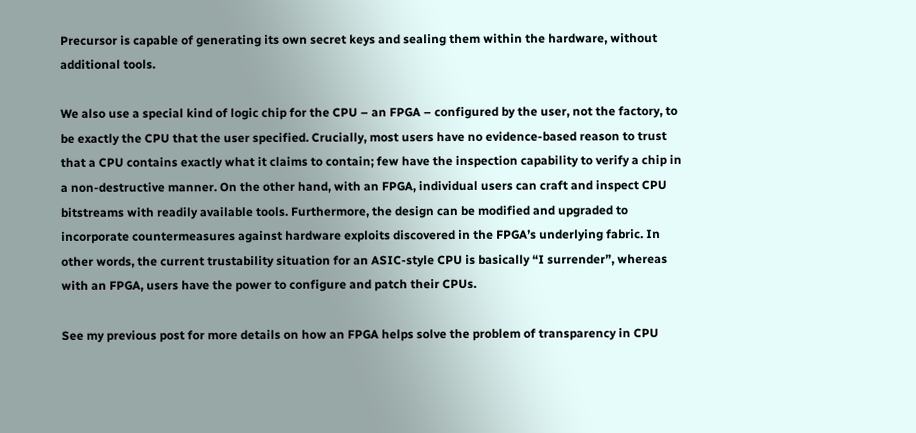Precursor is capable of generating its own secret keys and sealing them within the hardware, without additional tools.

We also use a special kind of logic chip for the CPU – an FPGA – configured by the user, not the factory, to be exactly the CPU that the user specified. Crucially, most users have no evidence-based reason to trust that a CPU contains exactly what it claims to contain; few have the inspection capability to verify a chip in a non-destructive manner. On the other hand, with an FPGA, individual users can craft and inspect CPU bitstreams with readily available tools. Furthermore, the design can be modified and upgraded to incorporate countermeasures against hardware exploits discovered in the FPGA’s underlying fabric. In other words, the current trustability situation for an ASIC-style CPU is basically “I surrender”, whereas with an FPGA, users have the power to configure and patch their CPUs.

See my previous post for more details on how an FPGA helps solve the problem of transparency in CPU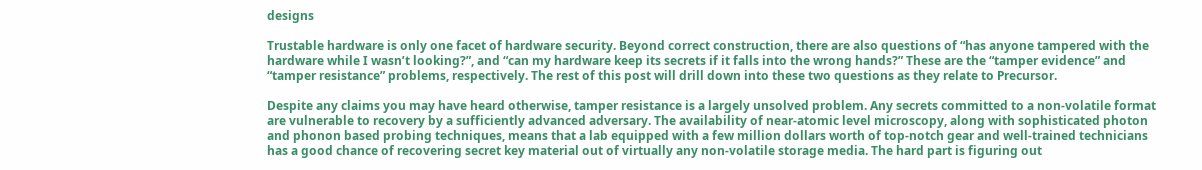designs

Trustable hardware is only one facet of hardware security. Beyond correct construction, there are also questions of “has anyone tampered with the hardware while I wasn’t looking?”, and “can my hardware keep its secrets if it falls into the wrong hands?” These are the “tamper evidence” and “tamper resistance” problems, respectively. The rest of this post will drill down into these two questions as they relate to Precursor.

Despite any claims you may have heard otherwise, tamper resistance is a largely unsolved problem. Any secrets committed to a non-volatile format are vulnerable to recovery by a sufficiently advanced adversary. The availability of near-atomic level microscopy, along with sophisticated photon and phonon based probing techniques, means that a lab equipped with a few million dollars worth of top-notch gear and well-trained technicians has a good chance of recovering secret key material out of virtually any non-volatile storage media. The hard part is figuring out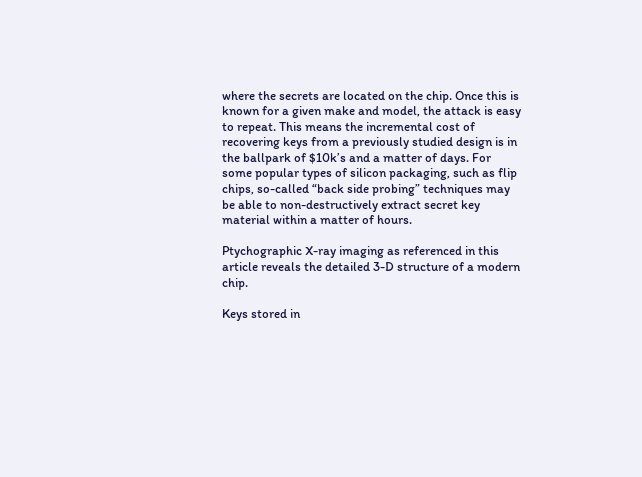where the secrets are located on the chip. Once this is known for a given make and model, the attack is easy to repeat. This means the incremental cost of recovering keys from a previously studied design is in the ballpark of $10k’s and a matter of days. For some popular types of silicon packaging, such as flip chips, so-called “back side probing” techniques may be able to non-destructively extract secret key material within a matter of hours.

Ptychographic X-ray imaging as referenced in this article reveals the detailed 3-D structure of a modern chip.

Keys stored in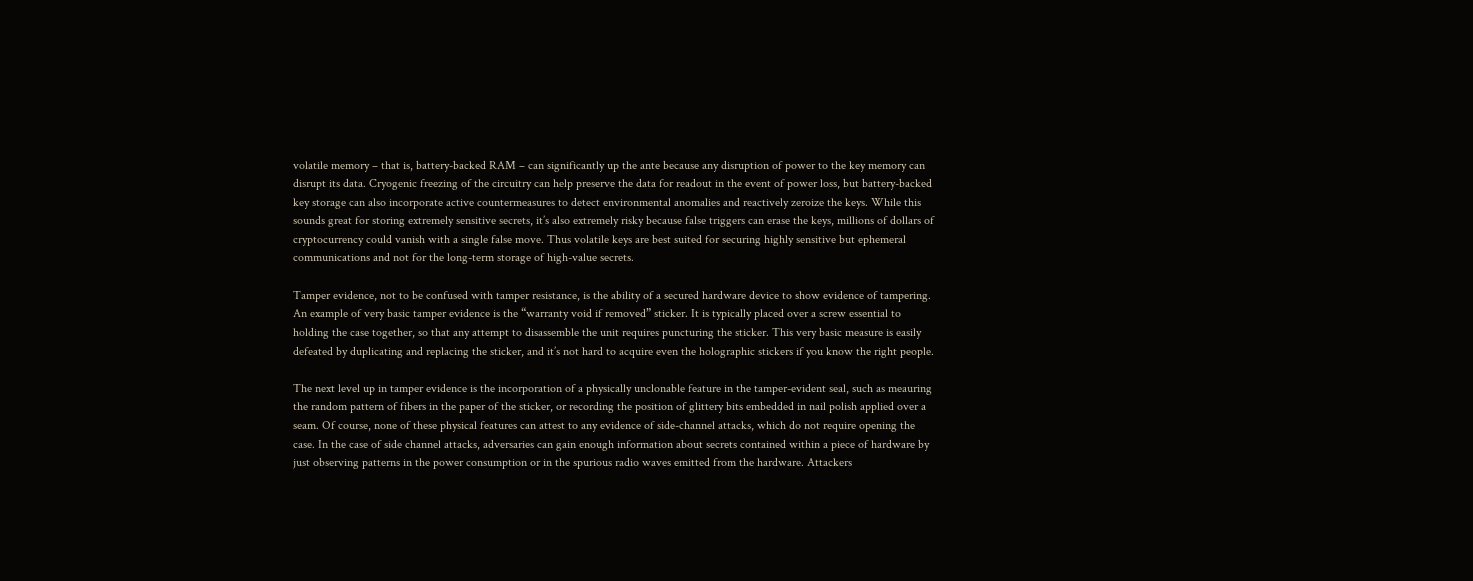volatile memory – that is, battery-backed RAM – can significantly up the ante because any disruption of power to the key memory can disrupt its data. Cryogenic freezing of the circuitry can help preserve the data for readout in the event of power loss, but battery-backed key storage can also incorporate active countermeasures to detect environmental anomalies and reactively zeroize the keys. While this sounds great for storing extremely sensitive secrets, it’s also extremely risky because false triggers can erase the keys, millions of dollars of cryptocurrency could vanish with a single false move. Thus volatile keys are best suited for securing highly sensitive but ephemeral communications and not for the long-term storage of high-value secrets.

Tamper evidence, not to be confused with tamper resistance, is the ability of a secured hardware device to show evidence of tampering. An example of very basic tamper evidence is the “warranty void if removed” sticker. It is typically placed over a screw essential to holding the case together, so that any attempt to disassemble the unit requires puncturing the sticker. This very basic measure is easily defeated by duplicating and replacing the sticker, and it’s not hard to acquire even the holographic stickers if you know the right people.

The next level up in tamper evidence is the incorporation of a physically unclonable feature in the tamper-evident seal, such as meauring the random pattern of fibers in the paper of the sticker, or recording the position of glittery bits embedded in nail polish applied over a seam. Of course, none of these physical features can attest to any evidence of side-channel attacks, which do not require opening the case. In the case of side channel attacks, adversaries can gain enough information about secrets contained within a piece of hardware by just observing patterns in the power consumption or in the spurious radio waves emitted from the hardware. Attackers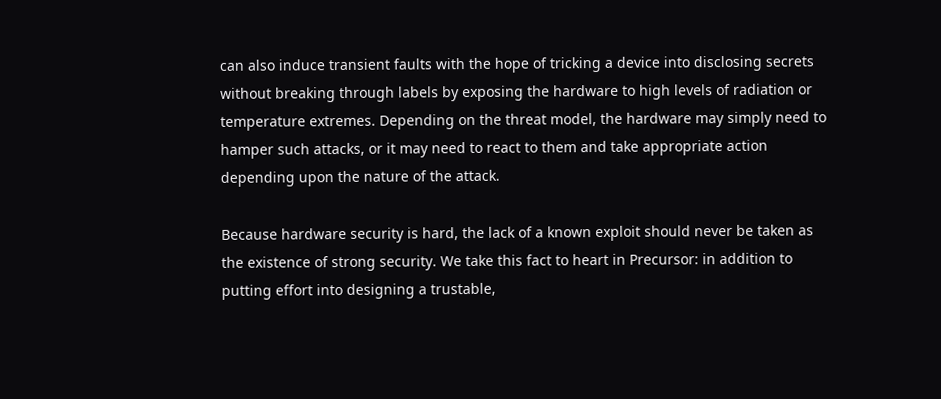can also induce transient faults with the hope of tricking a device into disclosing secrets without breaking through labels by exposing the hardware to high levels of radiation or temperature extremes. Depending on the threat model, the hardware may simply need to hamper such attacks, or it may need to react to them and take appropriate action depending upon the nature of the attack.

Because hardware security is hard, the lack of a known exploit should never be taken as the existence of strong security. We take this fact to heart in Precursor: in addition to putting effort into designing a trustable,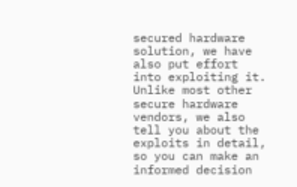secured hardware solution, we have also put effort into exploiting it. Unlike most other secure hardware vendors, we also tell you about the exploits in detail, so you can make an informed decision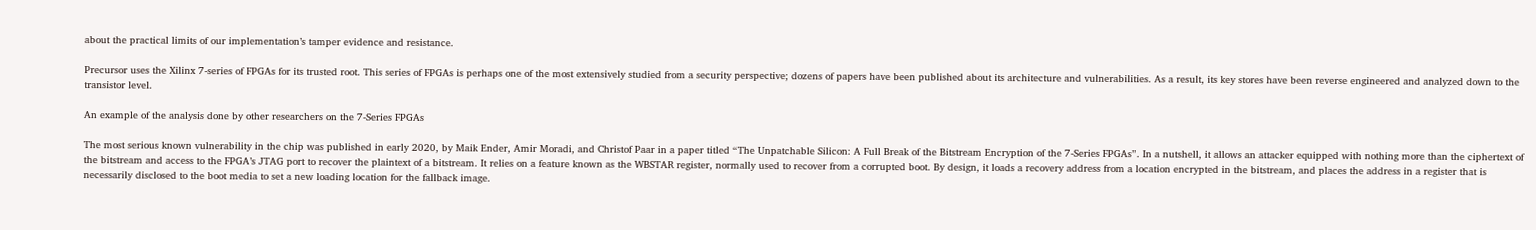about the practical limits of our implementation’s tamper evidence and resistance.

Precursor uses the Xilinx 7-series of FPGAs for its trusted root. This series of FPGAs is perhaps one of the most extensively studied from a security perspective; dozens of papers have been published about its architecture and vulnerabilities. As a result, its key stores have been reverse engineered and analyzed down to the transistor level.

An example of the analysis done by other researchers on the 7-Series FPGAs

The most serious known vulnerability in the chip was published in early 2020, by Maik Ender, Amir Moradi, and Christof Paar in a paper titled “The Unpatchable Silicon: A Full Break of the Bitstream Encryption of the 7-Series FPGAs”. In a nutshell, it allows an attacker equipped with nothing more than the ciphertext of the bitstream and access to the FPGA’s JTAG port to recover the plaintext of a bitstream. It relies on a feature known as the WBSTAR register, normally used to recover from a corrupted boot. By design, it loads a recovery address from a location encrypted in the bitstream, and places the address in a register that is necessarily disclosed to the boot media to set a new loading location for the fallback image.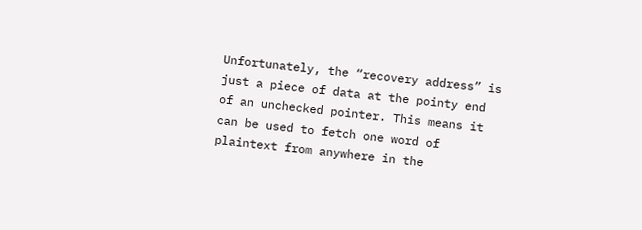Unfortunately, the “recovery address” is just a piece of data at the pointy end of an unchecked pointer. This means it can be used to fetch one word of plaintext from anywhere in the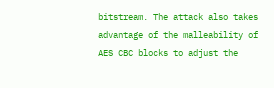bitstream. The attack also takes advantage of the malleability of AES CBC blocks to adjust the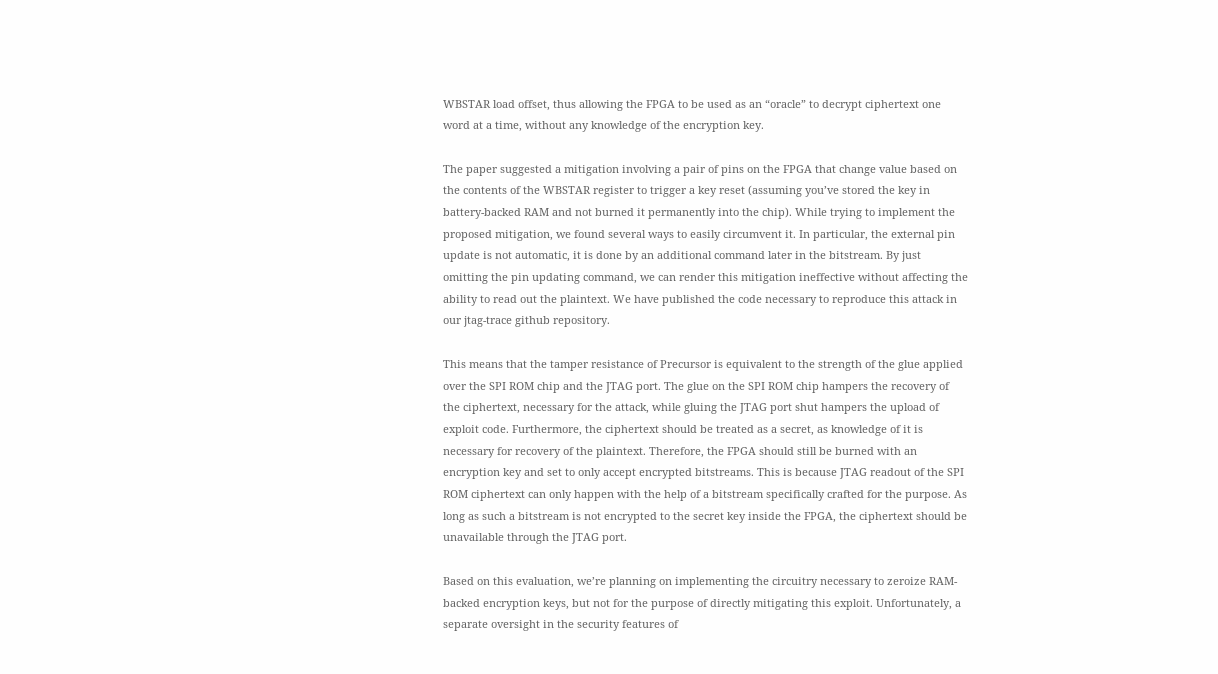WBSTAR load offset, thus allowing the FPGA to be used as an “oracle” to decrypt ciphertext one word at a time, without any knowledge of the encryption key.

The paper suggested a mitigation involving a pair of pins on the FPGA that change value based on the contents of the WBSTAR register to trigger a key reset (assuming you’ve stored the key in battery-backed RAM and not burned it permanently into the chip). While trying to implement the proposed mitigation, we found several ways to easily circumvent it. In particular, the external pin update is not automatic, it is done by an additional command later in the bitstream. By just omitting the pin updating command, we can render this mitigation ineffective without affecting the ability to read out the plaintext. We have published the code necessary to reproduce this attack in our jtag-trace github repository.

This means that the tamper resistance of Precursor is equivalent to the strength of the glue applied over the SPI ROM chip and the JTAG port. The glue on the SPI ROM chip hampers the recovery of the ciphertext, necessary for the attack, while gluing the JTAG port shut hampers the upload of exploit code. Furthermore, the ciphertext should be treated as a secret, as knowledge of it is necessary for recovery of the plaintext. Therefore, the FPGA should still be burned with an encryption key and set to only accept encrypted bitstreams. This is because JTAG readout of the SPI ROM ciphertext can only happen with the help of a bitstream specifically crafted for the purpose. As long as such a bitstream is not encrypted to the secret key inside the FPGA, the ciphertext should be unavailable through the JTAG port.

Based on this evaluation, we’re planning on implementing the circuitry necessary to zeroize RAM-backed encryption keys, but not for the purpose of directly mitigating this exploit. Unfortunately, a separate oversight in the security features of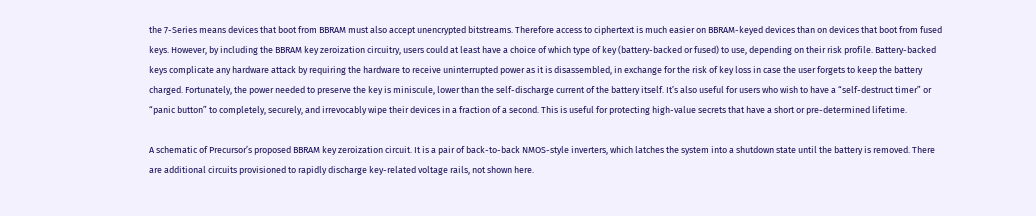the 7-Series means devices that boot from BBRAM must also accept unencrypted bitstreams. Therefore access to ciphertext is much easier on BBRAM-keyed devices than on devices that boot from fused keys. However, by including the BBRAM key zeroization circuitry, users could at least have a choice of which type of key (battery-backed or fused) to use, depending on their risk profile. Battery-backed keys complicate any hardware attack by requiring the hardware to receive uninterrupted power as it is disassembled, in exchange for the risk of key loss in case the user forgets to keep the battery charged. Fortunately, the power needed to preserve the key is miniscule, lower than the self-discharge current of the battery itself. It’s also useful for users who wish to have a “self-destruct timer” or “panic button” to completely, securely, and irrevocably wipe their devices in a fraction of a second. This is useful for protecting high-value secrets that have a short or pre-determined lifetime.

A schematic of Precursor’s proposed BBRAM key zeroization circuit. It is a pair of back-to-back NMOS-style inverters, which latches the system into a shutdown state until the battery is removed. There are additional circuits provisioned to rapidly discharge key-related voltage rails, not shown here.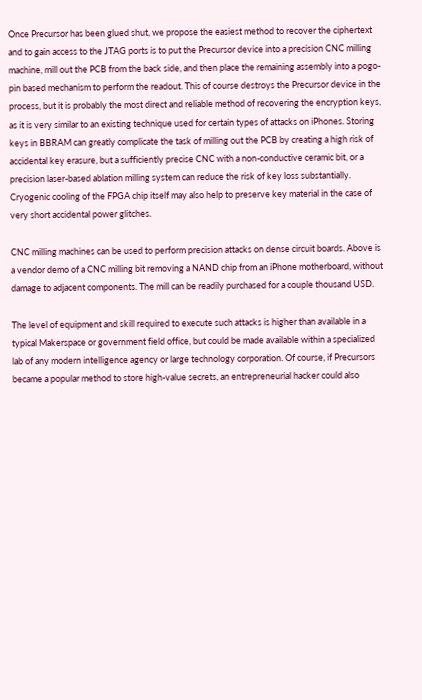Once Precursor has been glued shut, we propose the easiest method to recover the ciphertext and to gain access to the JTAG ports is to put the Precursor device into a precision CNC milling machine, mill out the PCB from the back side, and then place the remaining assembly into a pogo-pin based mechanism to perform the readout. This of course destroys the Precursor device in the process, but it is probably the most direct and reliable method of recovering the encryption keys, as it is very similar to an existing technique used for certain types of attacks on iPhones. Storing keys in BBRAM can greatly complicate the task of milling out the PCB by creating a high risk of accidental key erasure, but a sufficiently precise CNC with a non-conductive ceramic bit, or a precision laser-based ablation milling system can reduce the risk of key loss substantially. Cryogenic cooling of the FPGA chip itself may also help to preserve key material in the case of very short accidental power glitches.

CNC milling machines can be used to perform precision attacks on dense circuit boards. Above is a vendor demo of a CNC milling bit removing a NAND chip from an iPhone motherboard, without damage to adjacent components. The mill can be readily purchased for a couple thousand USD.

The level of equipment and skill required to execute such attacks is higher than available in a typical Makerspace or government field office, but could be made available within a specialized lab of any modern intelligence agency or large technology corporation. Of course, if Precursors became a popular method to store high-value secrets, an entrepreneurial hacker could also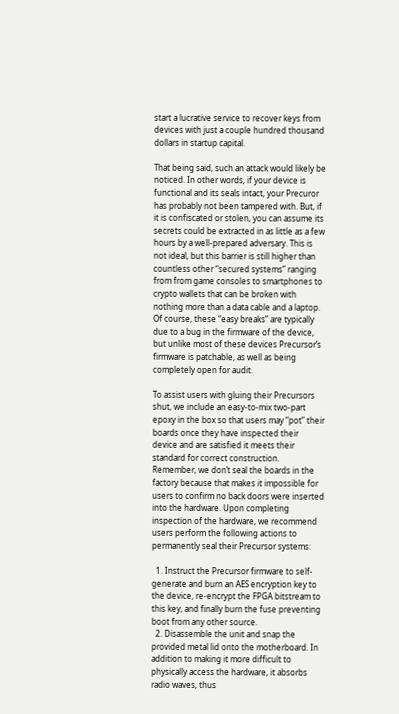start a lucrative service to recover keys from devices with just a couple hundred thousand dollars in startup capital.

That being said, such an attack would likely be noticed. In other words, if your device is functional and its seals intact, your Precuror has probably not been tampered with. But, if it is confiscated or stolen, you can assume its secrets could be extracted in as little as a few hours by a well-prepared adversary. This is not ideal, but this barrier is still higher than countless other “secured systems” ranging from from game consoles to smartphones to crypto wallets that can be broken with nothing more than a data cable and a laptop. Of course, these “easy breaks” are typically due to a bug in the firmware of the device, but unlike most of these devices Precursor’s firmware is patchable, as well as being completely open for audit.

To assist users with gluing their Precursors shut, we include an easy-to-mix two-part epoxy in the box so that users may “pot” their boards once they have inspected their device and are satisfied it meets their standard for correct construction. Remember, we don’t seal the boards in the factory because that makes it impossible for users to confirm no back doors were inserted into the hardware. Upon completing inspection of the hardware, we recommend users perform the following actions to permanently seal their Precursor systems:

  1. Instruct the Precursor firmware to self-generate and burn an AES encryption key to the device, re-encrypt the FPGA bitstream to this key, and finally burn the fuse preventing boot from any other source.
  2. Disassemble the unit and snap the provided metal lid onto the motherboard. In addition to making it more difficult to physically access the hardware, it absorbs radio waves, thus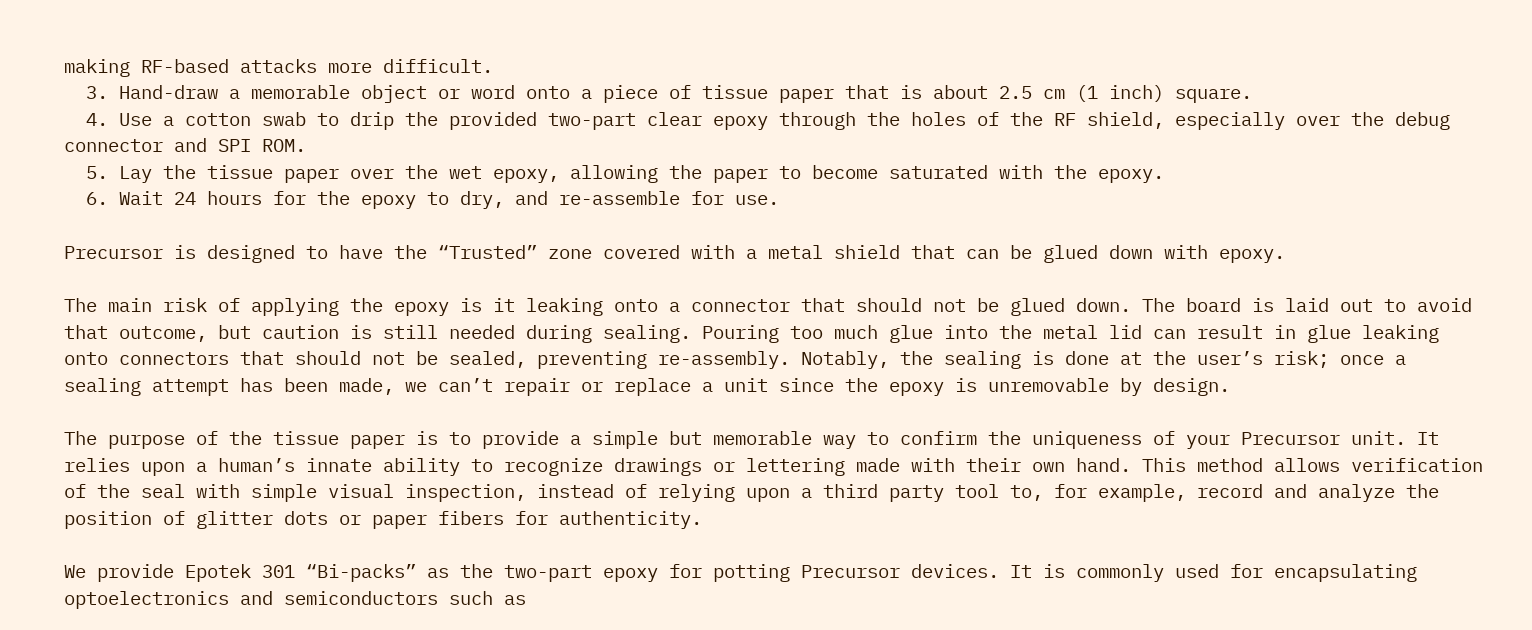making RF-based attacks more difficult.
  3. Hand-draw a memorable object or word onto a piece of tissue paper that is about 2.5 cm (1 inch) square.
  4. Use a cotton swab to drip the provided two-part clear epoxy through the holes of the RF shield, especially over the debug connector and SPI ROM.
  5. Lay the tissue paper over the wet epoxy, allowing the paper to become saturated with the epoxy.
  6. Wait 24 hours for the epoxy to dry, and re-assemble for use.

Precursor is designed to have the “Trusted” zone covered with a metal shield that can be glued down with epoxy.

The main risk of applying the epoxy is it leaking onto a connector that should not be glued down. The board is laid out to avoid that outcome, but caution is still needed during sealing. Pouring too much glue into the metal lid can result in glue leaking onto connectors that should not be sealed, preventing re-assembly. Notably, the sealing is done at the user’s risk; once a sealing attempt has been made, we can’t repair or replace a unit since the epoxy is unremovable by design.

The purpose of the tissue paper is to provide a simple but memorable way to confirm the uniqueness of your Precursor unit. It relies upon a human’s innate ability to recognize drawings or lettering made with their own hand. This method allows verification of the seal with simple visual inspection, instead of relying upon a third party tool to, for example, record and analyze the position of glitter dots or paper fibers for authenticity.

We provide Epotek 301 “Bi-packs” as the two-part epoxy for potting Precursor devices. It is commonly used for encapsulating optoelectronics and semiconductors such as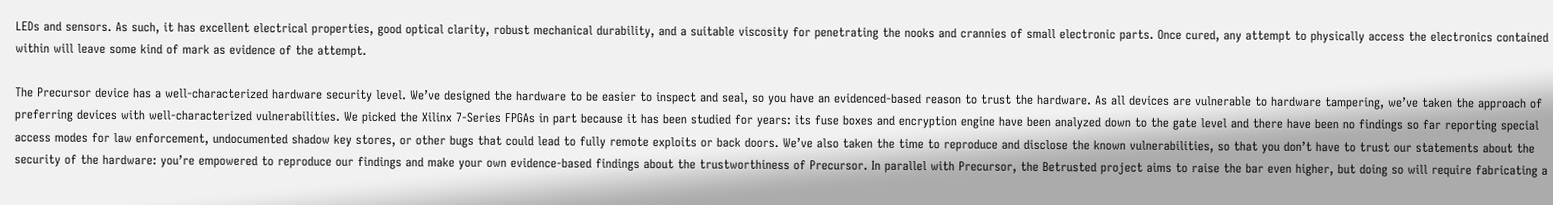LEDs and sensors. As such, it has excellent electrical properties, good optical clarity, robust mechanical durability, and a suitable viscosity for penetrating the nooks and crannies of small electronic parts. Once cured, any attempt to physically access the electronics contained within will leave some kind of mark as evidence of the attempt.

The Precursor device has a well-characterized hardware security level. We’ve designed the hardware to be easier to inspect and seal, so you have an evidenced-based reason to trust the hardware. As all devices are vulnerable to hardware tampering, we’ve taken the approach of preferring devices with well-characterized vulnerabilities. We picked the Xilinx 7-Series FPGAs in part because it has been studied for years: its fuse boxes and encryption engine have been analyzed down to the gate level and there have been no findings so far reporting special access modes for law enforcement, undocumented shadow key stores, or other bugs that could lead to fully remote exploits or back doors. We’ve also taken the time to reproduce and disclose the known vulnerabilities, so that you don’t have to trust our statements about the security of the hardware: you’re empowered to reproduce our findings and make your own evidence-based findings about the trustworthiness of Precursor. In parallel with Precursor, the Betrusted project aims to raise the bar even higher, but doing so will require fabricating a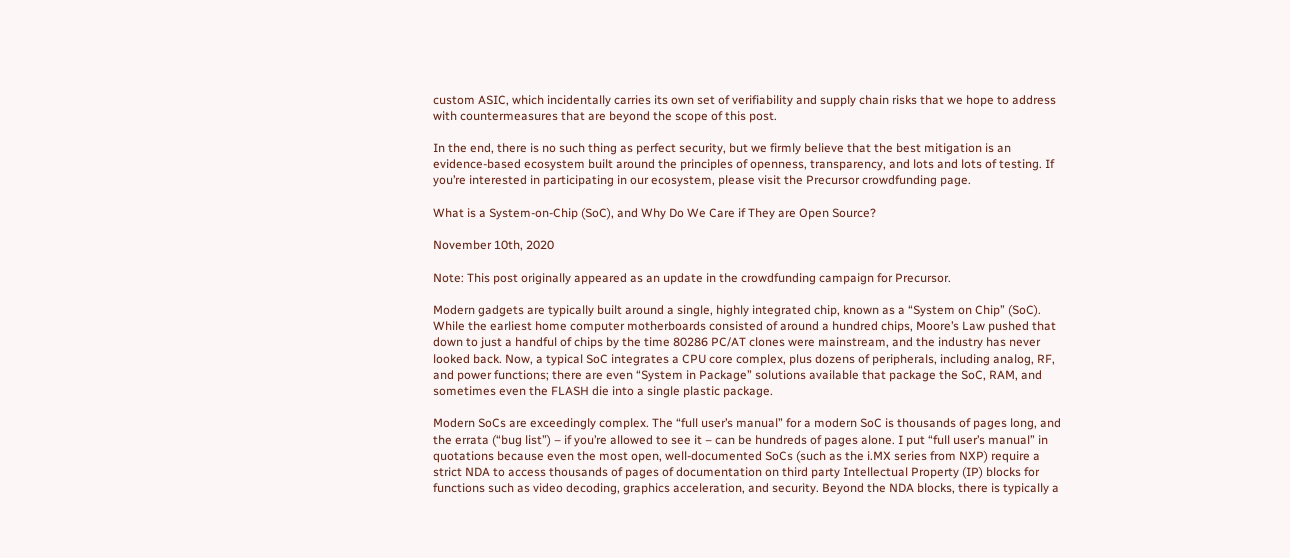custom ASIC, which incidentally carries its own set of verifiability and supply chain risks that we hope to address with countermeasures that are beyond the scope of this post.

In the end, there is no such thing as perfect security, but we firmly believe that the best mitigation is an evidence-based ecosystem built around the principles of openness, transparency, and lots and lots of testing. If you’re interested in participating in our ecosystem, please visit the Precursor crowdfunding page.

What is a System-on-Chip (SoC), and Why Do We Care if They are Open Source?

November 10th, 2020

Note: This post originally appeared as an update in the crowdfunding campaign for Precursor.

Modern gadgets are typically built around a single, highly integrated chip, known as a “System on Chip” (SoC). While the earliest home computer motherboards consisted of around a hundred chips, Moore’s Law pushed that down to just a handful of chips by the time 80286 PC/AT clones were mainstream, and the industry has never looked back. Now, a typical SoC integrates a CPU core complex, plus dozens of peripherals, including analog, RF, and power functions; there are even “System in Package” solutions available that package the SoC, RAM, and sometimes even the FLASH die into a single plastic package.

Modern SoCs are exceedingly complex. The “full user’s manual” for a modern SoC is thousands of pages long, and the errata (“bug list”) – if you’re allowed to see it – can be hundreds of pages alone. I put “full user’s manual” in quotations because even the most open, well-documented SoCs (such as the i.MX series from NXP) require a strict NDA to access thousands of pages of documentation on third party Intellectual Property (IP) blocks for functions such as video decoding, graphics acceleration, and security. Beyond the NDA blocks, there is typically a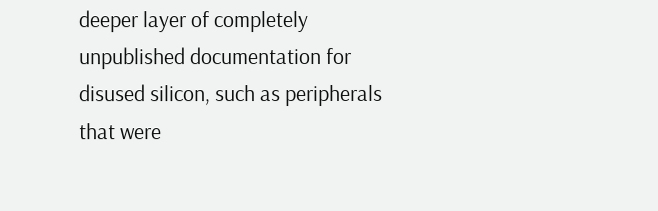deeper layer of completely unpublished documentation for disused silicon, such as peripherals that were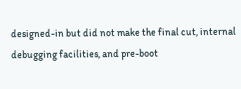designed-in but did not make the final cut, internal debugging facilities, and pre-boot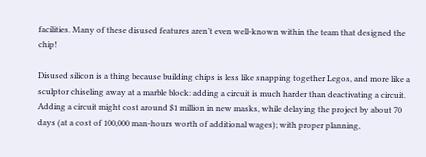facilities. Many of these disused features aren’t even well-known within the team that designed the chip!

Disused silicon is a thing because building chips is less like snapping together Legos, and more like a sculptor chiseling away at a marble block: adding a circuit is much harder than deactivating a circuit. Adding a circuit might cost around $1 million in new masks, while delaying the project by about 70 days (at a cost of 100,000 man-hours worth of additional wages); with proper planning,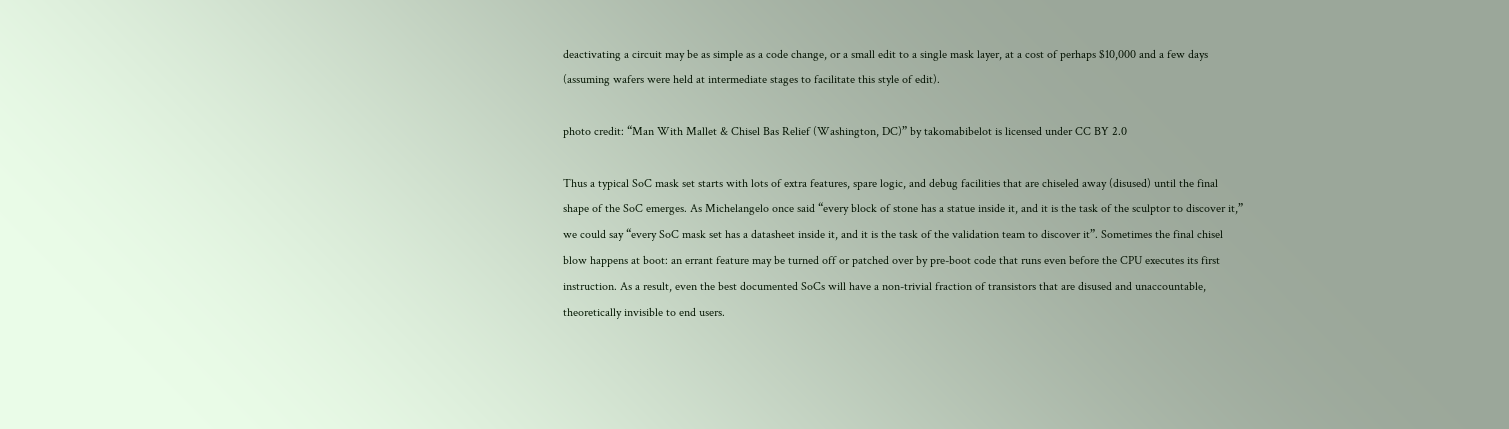deactivating a circuit may be as simple as a code change, or a small edit to a single mask layer, at a cost of perhaps $10,000 and a few days (assuming wafers were held at intermediate stages to facilitate this style of edit).

photo credit: “Man With Mallet & Chisel Bas Relief (Washington, DC)” by takomabibelot is licensed under CC BY 2.0

Thus a typical SoC mask set starts with lots of extra features, spare logic, and debug facilities that are chiseled away (disused) until the final shape of the SoC emerges. As Michelangelo once said “every block of stone has a statue inside it, and it is the task of the sculptor to discover it,” we could say “every SoC mask set has a datasheet inside it, and it is the task of the validation team to discover it”. Sometimes the final chisel blow happens at boot: an errant feature may be turned off or patched over by pre-boot code that runs even before the CPU executes its first instruction. As a result, even the best documented SoCs will have a non-trivial fraction of transistors that are disused and unaccountable, theoretically invisible to end users.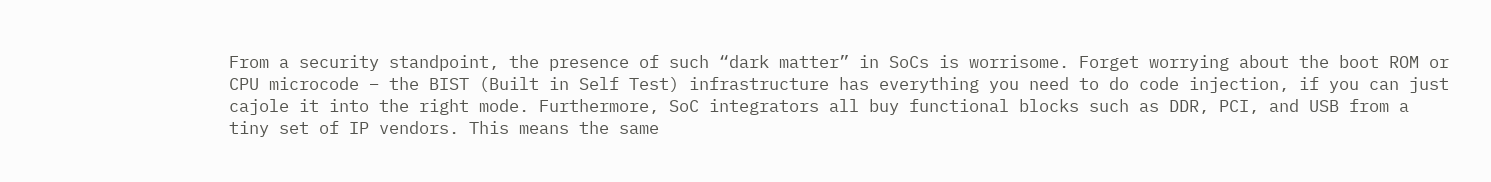From a security standpoint, the presence of such “dark matter” in SoCs is worrisome. Forget worrying about the boot ROM or CPU microcode – the BIST (Built in Self Test) infrastructure has everything you need to do code injection, if you can just cajole it into the right mode. Furthermore, SoC integrators all buy functional blocks such as DDR, PCI, and USB from a tiny set of IP vendors. This means the same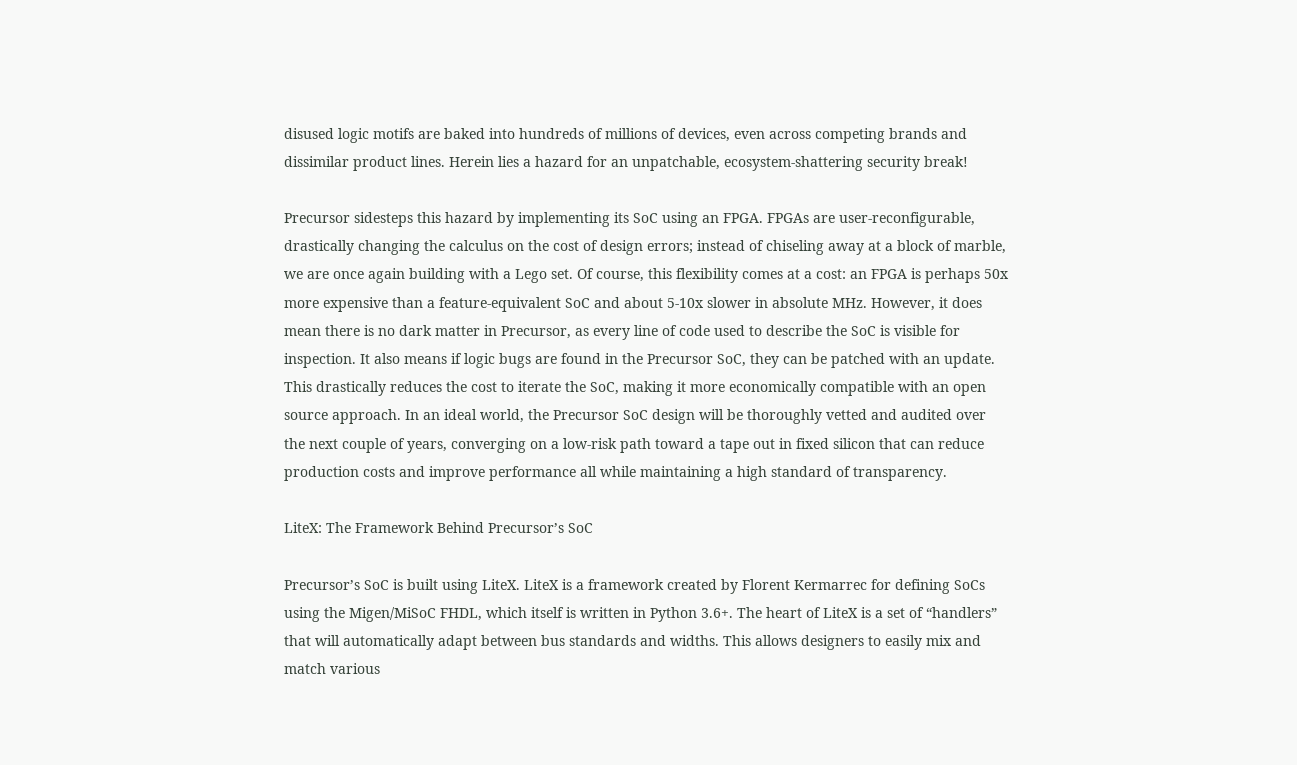disused logic motifs are baked into hundreds of millions of devices, even across competing brands and dissimilar product lines. Herein lies a hazard for an unpatchable, ecosystem-shattering security break!

Precursor sidesteps this hazard by implementing its SoC using an FPGA. FPGAs are user-reconfigurable, drastically changing the calculus on the cost of design errors; instead of chiseling away at a block of marble, we are once again building with a Lego set. Of course, this flexibility comes at a cost: an FPGA is perhaps 50x more expensive than a feature-equivalent SoC and about 5-10x slower in absolute MHz. However, it does mean there is no dark matter in Precursor, as every line of code used to describe the SoC is visible for inspection. It also means if logic bugs are found in the Precursor SoC, they can be patched with an update. This drastically reduces the cost to iterate the SoC, making it more economically compatible with an open source approach. In an ideal world, the Precursor SoC design will be thoroughly vetted and audited over the next couple of years, converging on a low-risk path toward a tape out in fixed silicon that can reduce production costs and improve performance all while maintaining a high standard of transparency.

LiteX: The Framework Behind Precursor’s SoC

Precursor’s SoC is built using LiteX. LiteX is a framework created by Florent Kermarrec for defining SoCs using the Migen/MiSoC FHDL, which itself is written in Python 3.6+. The heart of LiteX is a set of “handlers” that will automatically adapt between bus standards and widths. This allows designers to easily mix and match various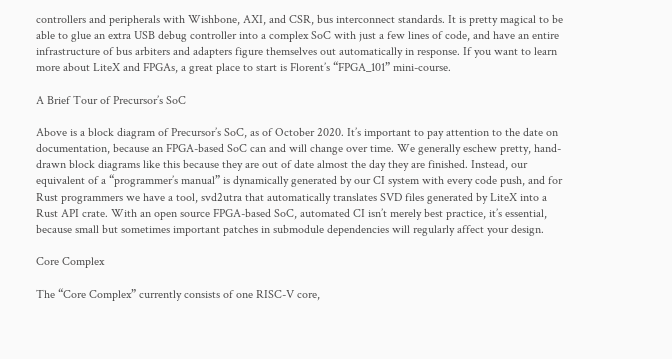controllers and peripherals with Wishbone, AXI, and CSR, bus interconnect standards. It is pretty magical to be able to glue an extra USB debug controller into a complex SoC with just a few lines of code, and have an entire infrastructure of bus arbiters and adapters figure themselves out automatically in response. If you want to learn more about LiteX and FPGAs, a great place to start is Florent’s “FPGA_101” mini-course.

A Brief Tour of Precursor’s SoC

Above is a block diagram of Precursor’s SoC, as of October 2020. It’s important to pay attention to the date on documentation, because an FPGA-based SoC can and will change over time. We generally eschew pretty, hand-drawn block diagrams like this because they are out of date almost the day they are finished. Instead, our equivalent of a “programmer’s manual” is dynamically generated by our CI system with every code push, and for Rust programmers we have a tool, svd2utra that automatically translates SVD files generated by LiteX into a Rust API crate. With an open source FPGA-based SoC, automated CI isn’t merely best practice, it’s essential, because small but sometimes important patches in submodule dependencies will regularly affect your design.

Core Complex

The “Core Complex” currently consists of one RISC-V core,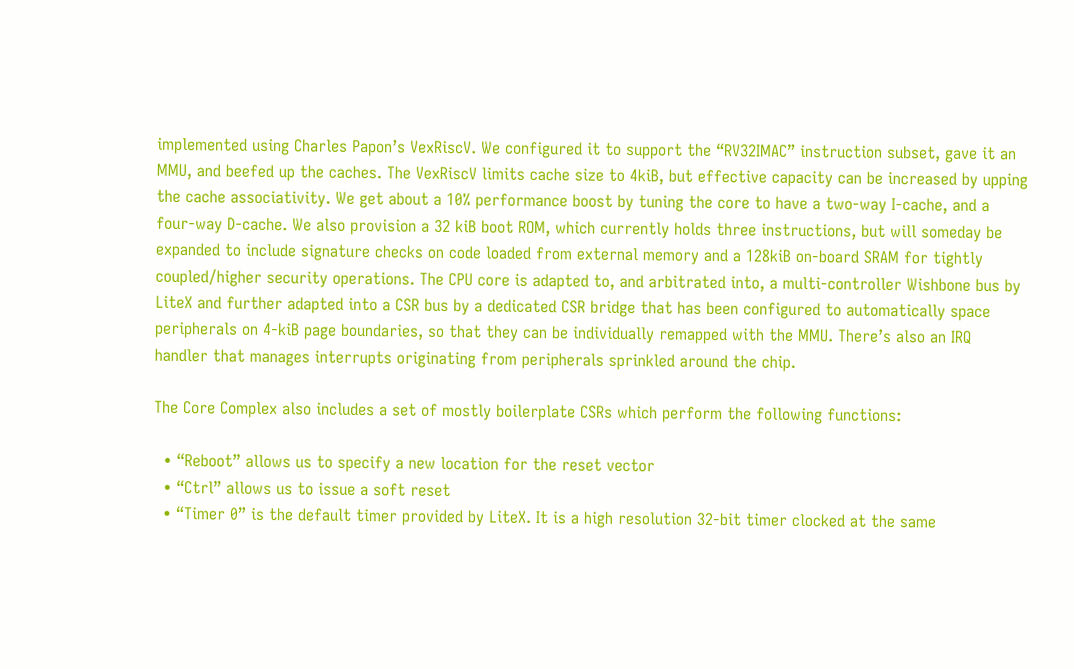implemented using Charles Papon’s VexRiscV. We configured it to support the “RV32IMAC” instruction subset, gave it an MMU, and beefed up the caches. The VexRiscV limits cache size to 4kiB, but effective capacity can be increased by upping the cache associativity. We get about a 10% performance boost by tuning the core to have a two-way I-cache, and a four-way D-cache. We also provision a 32 kiB boot ROM, which currently holds three instructions, but will someday be expanded to include signature checks on code loaded from external memory and a 128kiB on-board SRAM for tightly coupled/higher security operations. The CPU core is adapted to, and arbitrated into, a multi-controller Wishbone bus by LiteX and further adapted into a CSR bus by a dedicated CSR bridge that has been configured to automatically space peripherals on 4-kiB page boundaries, so that they can be individually remapped with the MMU. There’s also an IRQ handler that manages interrupts originating from peripherals sprinkled around the chip.

The Core Complex also includes a set of mostly boilerplate CSRs which perform the following functions:

  • “Reboot” allows us to specify a new location for the reset vector
  • “Ctrl” allows us to issue a soft reset
  • “Timer 0” is the default timer provided by LiteX. It is a high resolution 32-bit timer clocked at the same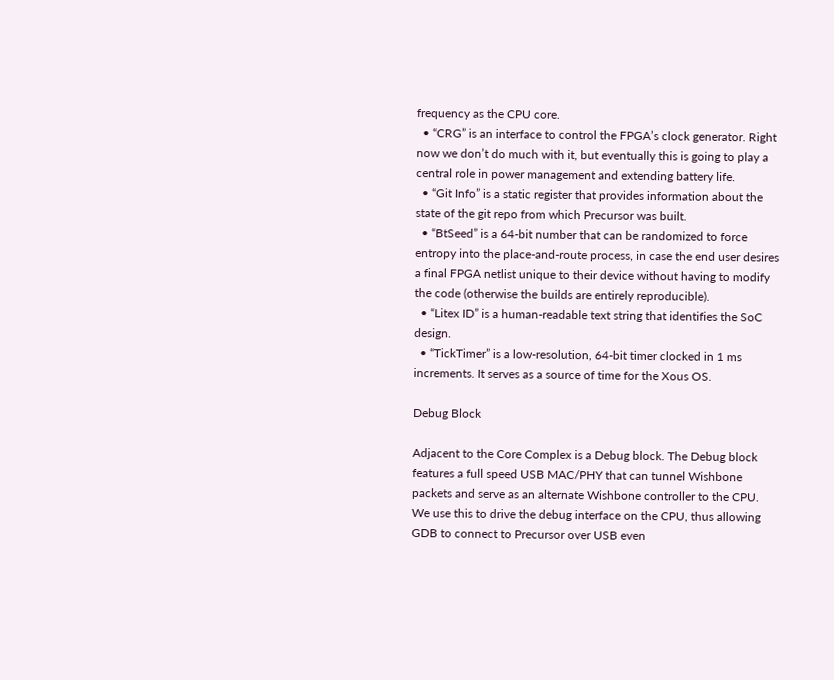frequency as the CPU core.
  • “CRG” is an interface to control the FPGA’s clock generator. Right now we don’t do much with it, but eventually this is going to play a central role in power management and extending battery life.
  • “Git Info” is a static register that provides information about the state of the git repo from which Precursor was built.
  • “BtSeed” is a 64-bit number that can be randomized to force entropy into the place-and-route process, in case the end user desires a final FPGA netlist unique to their device without having to modify the code (otherwise the builds are entirely reproducible).
  • “Litex ID” is a human-readable text string that identifies the SoC design.
  • “TickTimer” is a low-resolution, 64-bit timer clocked in 1 ms increments. It serves as a source of time for the Xous OS.

Debug Block

Adjacent to the Core Complex is a Debug block. The Debug block features a full speed USB MAC/PHY that can tunnel Wishbone packets and serve as an alternate Wishbone controller to the CPU. We use this to drive the debug interface on the CPU, thus allowing GDB to connect to Precursor over USB even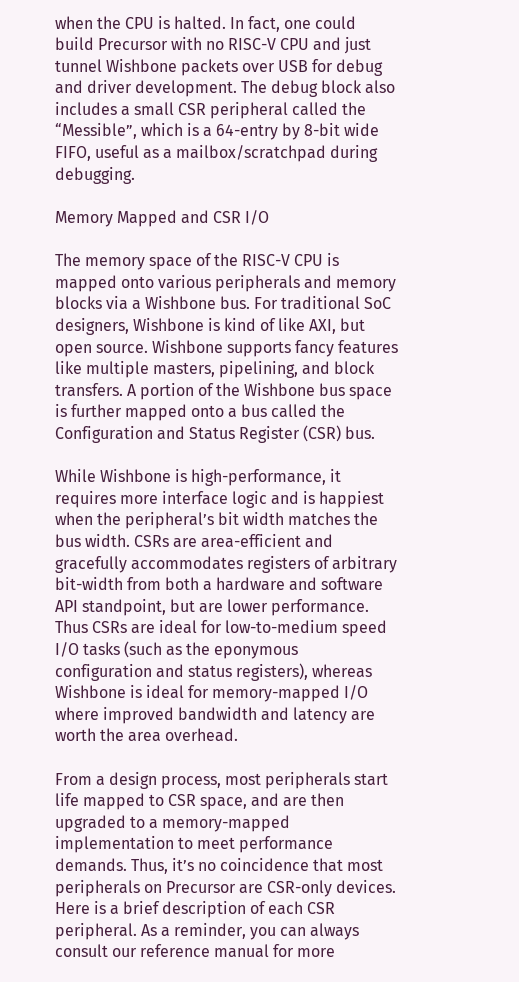when the CPU is halted. In fact, one could build Precursor with no RISC-V CPU and just tunnel Wishbone packets over USB for debug and driver development. The debug block also includes a small CSR peripheral called the “Messible”, which is a 64-entry by 8-bit wide FIFO, useful as a mailbox/scratchpad during debugging.

Memory Mapped and CSR I/O

The memory space of the RISC-V CPU is mapped onto various peripherals and memory blocks via a Wishbone bus. For traditional SoC designers, Wishbone is kind of like AXI, but open source. Wishbone supports fancy features like multiple masters, pipelining, and block transfers. A portion of the Wishbone bus space is further mapped onto a bus called the Configuration and Status Register (CSR) bus.

While Wishbone is high-performance, it requires more interface logic and is happiest when the peripheral’s bit width matches the bus width. CSRs are area-efficient and gracefully accommodates registers of arbitrary bit-width from both a hardware and software API standpoint, but are lower performance. Thus CSRs are ideal for low-to-medium speed I/O tasks (such as the eponymous configuration and status registers), whereas Wishbone is ideal for memory-mapped I/O where improved bandwidth and latency are worth the area overhead.

From a design process, most peripherals start life mapped to CSR space, and are then upgraded to a memory-mapped implementation to meet performance demands. Thus, it’s no coincidence that most peripherals on Precursor are CSR-only devices. Here is a brief description of each CSR peripheral. As a reminder, you can always consult our reference manual for more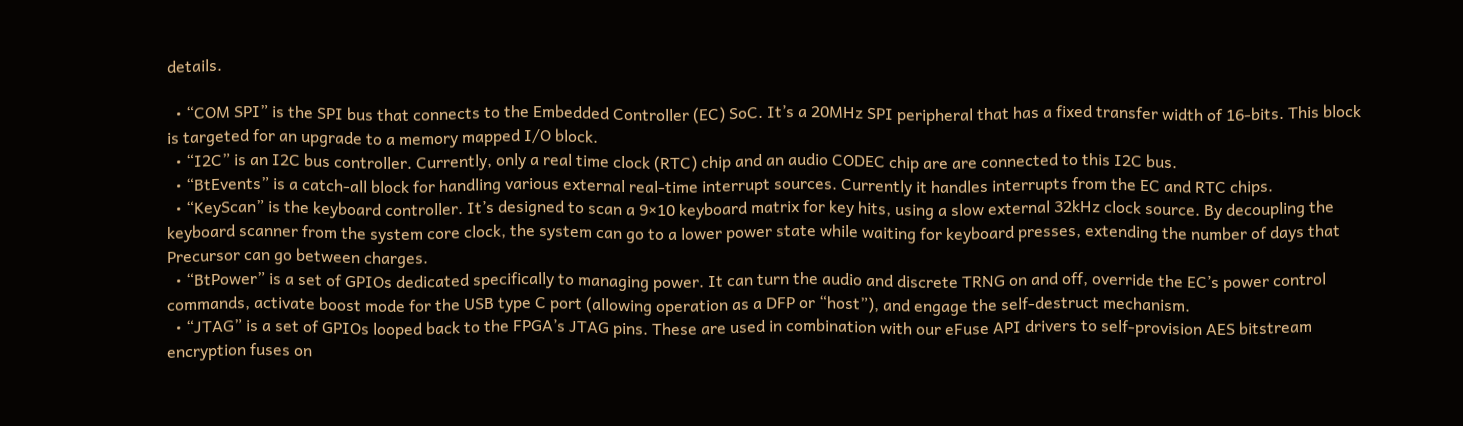details.

  • “COM SPI” is the SPI bus that connects to the Embedded Controller (EC) SoC. It’s a 20MHz SPI peripheral that has a fixed transfer width of 16-bits. This block is targeted for an upgrade to a memory mapped I/O block.
  • “I2C” is an I2C bus controller. Currently, only a real time clock (RTC) chip and an audio CODEC chip are are connected to this I2C bus.
  • “BtEvents” is a catch-all block for handling various external real-time interrupt sources. Currently it handles interrupts from the EC and RTC chips.
  • “KeyScan” is the keyboard controller. It’s designed to scan a 9×10 keyboard matrix for key hits, using a slow external 32kHz clock source. By decoupling the keyboard scanner from the system core clock, the system can go to a lower power state while waiting for keyboard presses, extending the number of days that Precursor can go between charges.
  • “BtPower” is a set of GPIOs dedicated specifically to managing power. It can turn the audio and discrete TRNG on and off, override the EC’s power control commands, activate boost mode for the USB type C port (allowing operation as a DFP or “host”), and engage the self-destruct mechanism.
  • “JTAG” is a set of GPIOs looped back to the FPGA’s JTAG pins. These are used in combination with our eFuse API drivers to self-provision AES bitstream encryption fuses on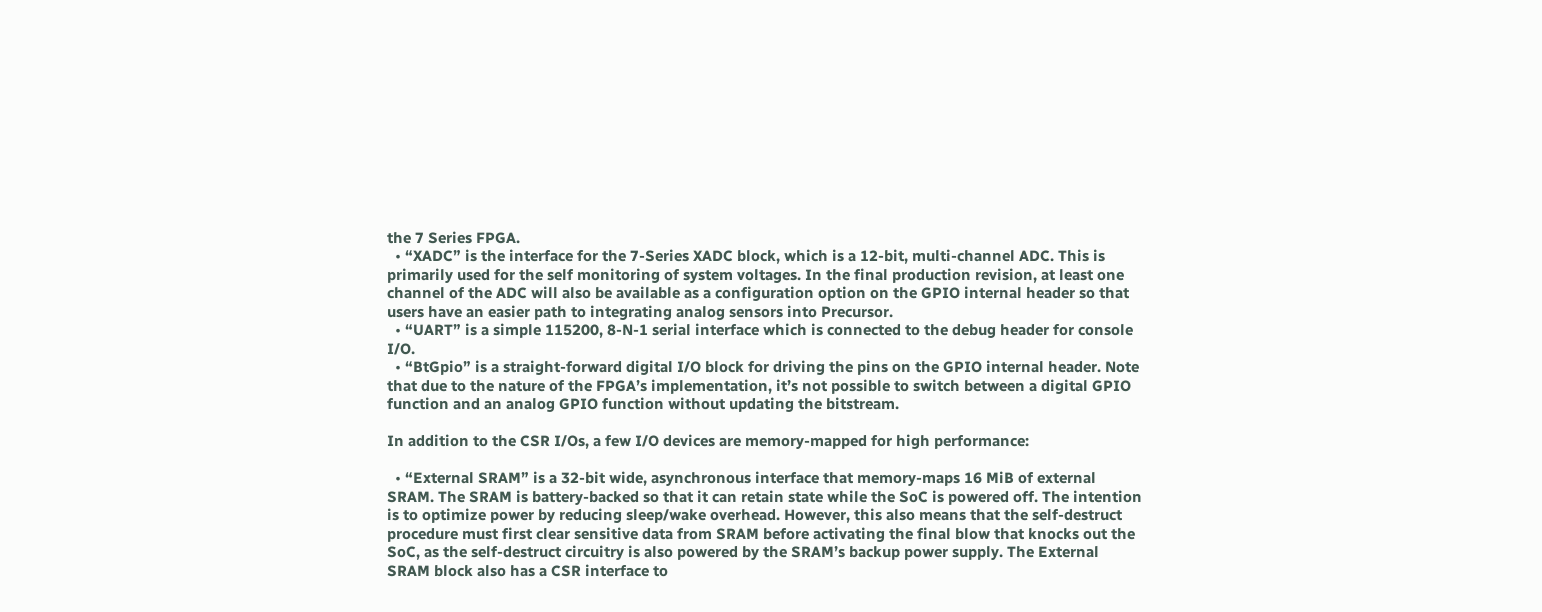the 7 Series FPGA.
  • “XADC” is the interface for the 7-Series XADC block, which is a 12-bit, multi-channel ADC. This is primarily used for the self monitoring of system voltages. In the final production revision, at least one channel of the ADC will also be available as a configuration option on the GPIO internal header so that users have an easier path to integrating analog sensors into Precursor.
  • “UART” is a simple 115200, 8-N-1 serial interface which is connected to the debug header for console I/O.
  • “BtGpio” is a straight-forward digital I/O block for driving the pins on the GPIO internal header. Note that due to the nature of the FPGA’s implementation, it’s not possible to switch between a digital GPIO function and an analog GPIO function without updating the bitstream.

In addition to the CSR I/Os, a few I/O devices are memory-mapped for high performance:

  • “External SRAM” is a 32-bit wide, asynchronous interface that memory-maps 16 MiB of external SRAM. The SRAM is battery-backed so that it can retain state while the SoC is powered off. The intention is to optimize power by reducing sleep/wake overhead. However, this also means that the self-destruct procedure must first clear sensitive data from SRAM before activating the final blow that knocks out the SoC, as the self-destruct circuitry is also powered by the SRAM’s backup power supply. The External SRAM block also has a CSR interface to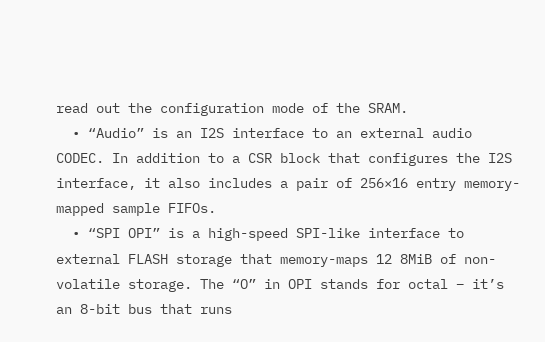read out the configuration mode of the SRAM.
  • “Audio” is an I2S interface to an external audio CODEC. In addition to a CSR block that configures the I2S interface, it also includes a pair of 256×16 entry memory-mapped sample FIFOs.
  • “SPI OPI” is a high-speed SPI-like interface to external FLASH storage that memory-maps 12 8MiB of non-volatile storage. The “O” in OPI stands for octal – it’s an 8-bit bus that runs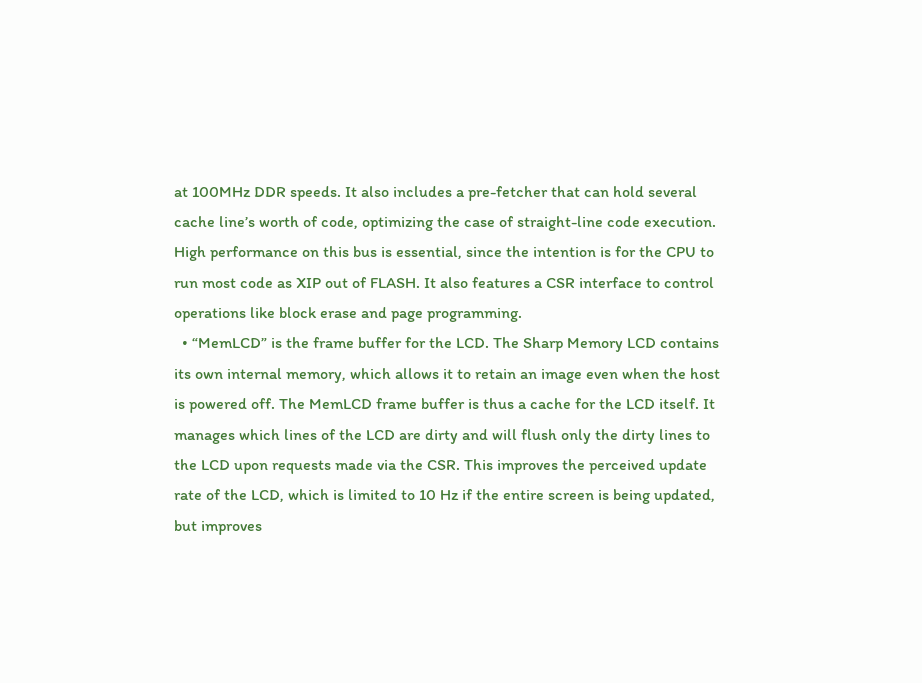at 100MHz DDR speeds. It also includes a pre-fetcher that can hold several cache line’s worth of code, optimizing the case of straight-line code execution. High performance on this bus is essential, since the intention is for the CPU to run most code as XIP out of FLASH. It also features a CSR interface to control operations like block erase and page programming.
  • “MemLCD” is the frame buffer for the LCD. The Sharp Memory LCD contains its own internal memory, which allows it to retain an image even when the host is powered off. The MemLCD frame buffer is thus a cache for the LCD itself. It manages which lines of the LCD are dirty and will flush only the dirty lines to the LCD upon requests made via the CSR. This improves the perceived update rate of the LCD, which is limited to 10 Hz if the entire screen is being updated, but improves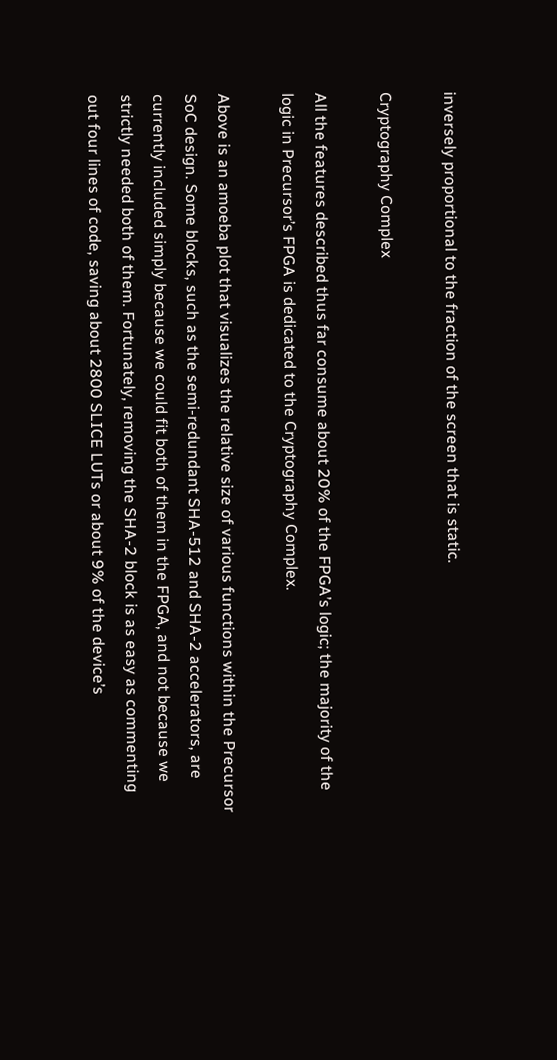inversely proportional to the fraction of the screen that is static.

Cryptography Complex

All the features described thus far consume about 20% of the FPGA’s logic; the majority of the logic in Precursor’s FPGA is dedicated to the Cryptography Complex.

Above is an amoeba plot that visualizes the relative size of various functions within the Precursor SoC design. Some blocks, such as the semi-redundant SHA-512 and SHA-2 accelerators, are currently included simply because we could fit both of them in the FPGA, and not because we strictly needed both of them. Fortunately, removing the SHA-2 block is as easy as commenting out four lines of code, saving about 2800 SLICE LUTs or about 9% of the device’s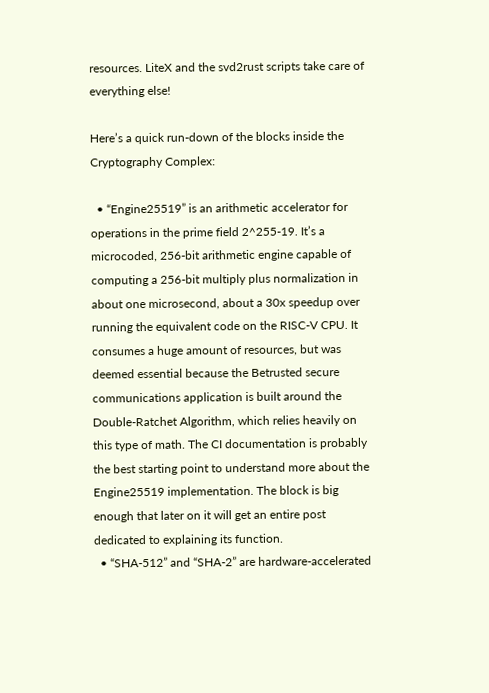resources. LiteX and the svd2rust scripts take care of everything else!

Here’s a quick run-down of the blocks inside the Cryptography Complex:

  • “Engine25519” is an arithmetic accelerator for operations in the prime field 2^255-19. It’s a microcoded, 256-bit arithmetic engine capable of computing a 256-bit multiply plus normalization in about one microsecond, about a 30x speedup over running the equivalent code on the RISC-V CPU. It consumes a huge amount of resources, but was deemed essential because the Betrusted secure communications application is built around the Double-Ratchet Algorithm, which relies heavily on this type of math. The CI documentation is probably the best starting point to understand more about the Engine25519 implementation. The block is big enough that later on it will get an entire post dedicated to explaining its function.
  • “SHA-512” and “SHA-2” are hardware-accelerated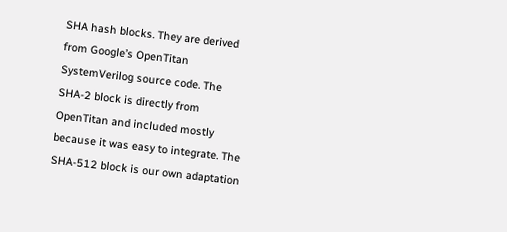SHA hash blocks. They are derived from Google’s OpenTitan SystemVerilog source code. The SHA-2 block is directly from OpenTitan and included mostly because it was easy to integrate. The SHA-512 block is our own adaptation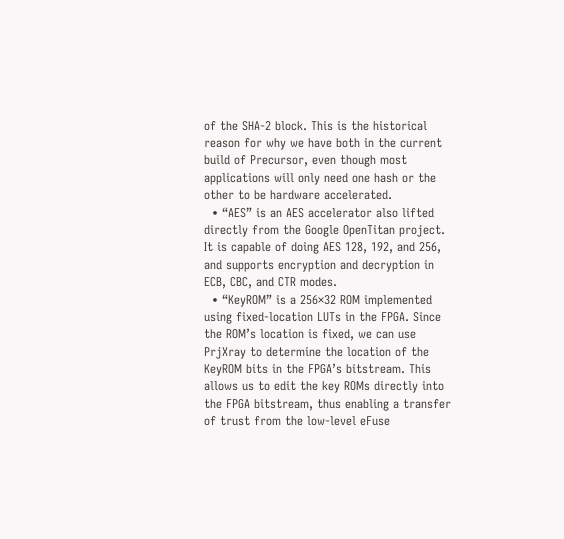of the SHA-2 block. This is the historical reason for why we have both in the current build of Precursor, even though most applications will only need one hash or the other to be hardware accelerated.
  • “AES” is an AES accelerator also lifted directly from the Google OpenTitan project. It is capable of doing AES 128, 192, and 256, and supports encryption and decryption in ECB, CBC, and CTR modes.
  • “KeyROM” is a 256×32 ROM implemented using fixed-location LUTs in the FPGA. Since the ROM’s location is fixed, we can use PrjXray to determine the location of the KeyROM bits in the FPGA’s bitstream. This allows us to edit the key ROMs directly into the FPGA bitstream, thus enabling a transfer of trust from the low-level eFuse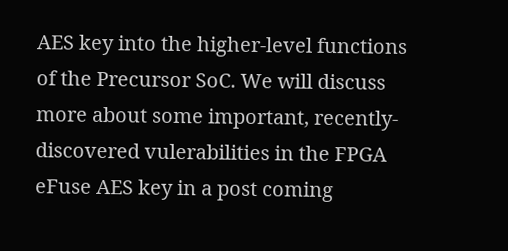AES key into the higher-level functions of the Precursor SoC. We will discuss more about some important, recently-discovered vulerabilities in the FPGA eFuse AES key in a post coming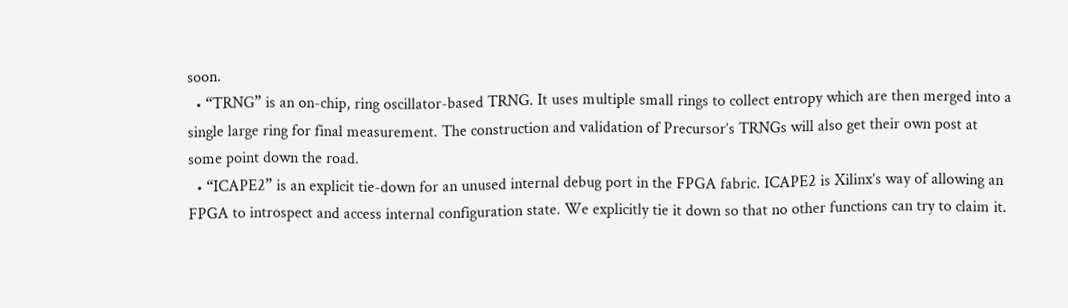soon.
  • “TRNG” is an on-chip, ring oscillator-based TRNG. It uses multiple small rings to collect entropy which are then merged into a single large ring for final measurement. The construction and validation of Precursor’s TRNGs will also get their own post at some point down the road.
  • “ICAPE2” is an explicit tie-down for an unused internal debug port in the FPGA fabric. ICAPE2 is Xilinx’s way of allowing an FPGA to introspect and access internal configuration state. We explicitly tie it down so that no other functions can try to claim it.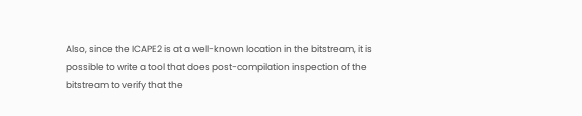Also, since the ICAPE2 is at a well-known location in the bitstream, it is possible to write a tool that does post-compilation inspection of the bitstream to verify that the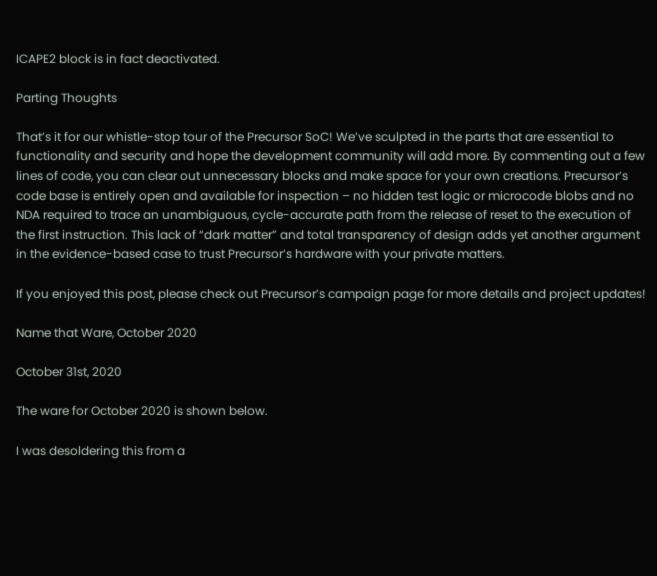ICAPE2 block is in fact deactivated.

Parting Thoughts

That’s it for our whistle-stop tour of the Precursor SoC! We’ve sculpted in the parts that are essential to functionality and security and hope the development community will add more. By commenting out a few lines of code, you can clear out unnecessary blocks and make space for your own creations. Precursor’s code base is entirely open and available for inspection – no hidden test logic or microcode blobs and no NDA required to trace an unambiguous, cycle-accurate path from the release of reset to the execution of the first instruction. This lack of “dark matter” and total transparency of design adds yet another argument in the evidence-based case to trust Precursor’s hardware with your private matters.

If you enjoyed this post, please check out Precursor’s campaign page for more details and project updates!

Name that Ware, October 2020

October 31st, 2020

The ware for October 2020 is shown below.

I was desoldering this from a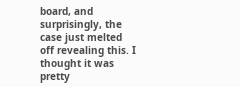board, and surprisingly, the case just melted off revealing this. I thought it was pretty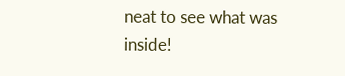neat to see what was inside!